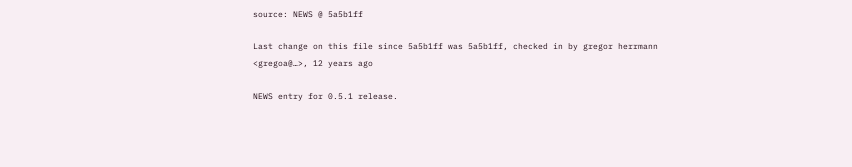source: NEWS @ 5a5b1ff

Last change on this file since 5a5b1ff was 5a5b1ff, checked in by gregor herrmann <gregoa@…>, 12 years ago

NEWS entry for 0.5.1 release.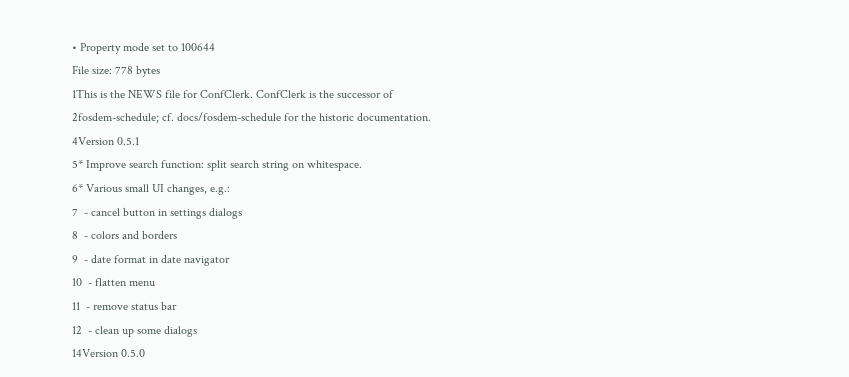• Property mode set to 100644
File size: 778 bytes
1This is the NEWS file for ConfClerk. ConfClerk is the successor of
2fosdem-schedule; cf. docs/fosdem-schedule for the historic documentation.
4Version 0.5.1
5* Improve search function: split search string on whitespace.
6* Various small UI changes, e.g.:
7  - cancel button in settings dialogs
8  - colors and borders
9  - date format in date navigator
10  - flatten menu
11  - remove status bar
12  - clean up some dialogs
14Version 0.5.0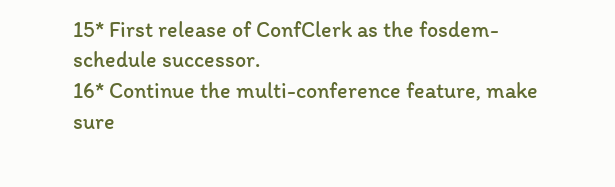15* First release of ConfClerk as the fosdem-schedule successor.
16* Continue the multi-conference feature, make sure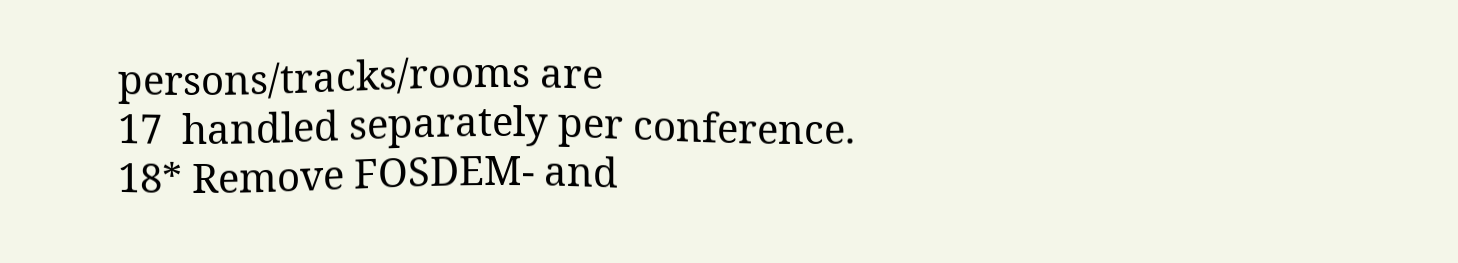persons/tracks/rooms are
17  handled separately per conference.
18* Remove FOSDEM- and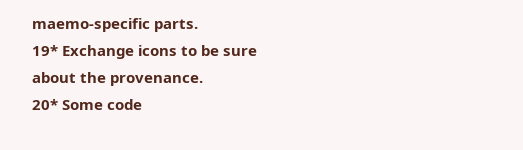maemo-specific parts.
19* Exchange icons to be sure about the provenance.
20* Some code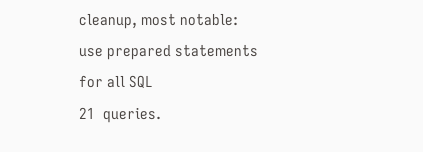cleanup, most notable: use prepared statements for all SQL
21  queries.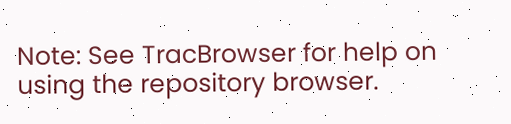Note: See TracBrowser for help on using the repository browser.